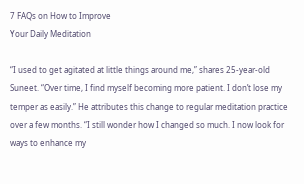7 FAQs on How to Improve
Your Daily Meditation

“I used to get agitated at little things around me,” shares 25-year-old Suneet. “Over time, I find myself becoming more patient. I don’t lose my temper as easily.” He attributes this change to regular meditation practice over a few months. “I still wonder how I changed so much. I now look for ways to enhance my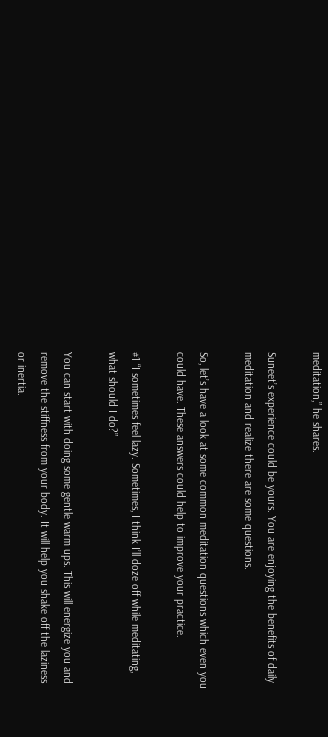meditation,” he shares.

Suneet’s experience could be yours. You are enjoying the benefits of daily meditation and realize there are some questions.

So, let’s have a look at some common meditation questions which even you could have. These answers could help to improve your practice.

#1 “I sometimes feel lazy. Sometimes, I think I’ll doze off while meditating, what should I do?”

You can start with doing some gentle warm ups. This will energize you and remove the stiffness from your body. It will help you shake off the laziness or inertia.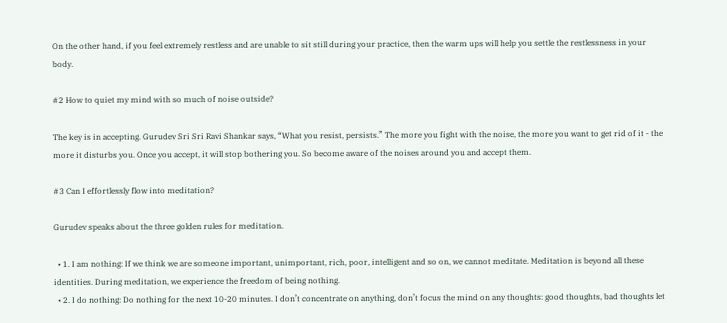On the other hand, if you feel extremely restless and are unable to sit still during your practice, then the warm ups will help you settle the restlessness in your body.

#2 How to quiet my mind with so much of noise outside?

The key is in accepting. Gurudev Sri Sri Ravi Shankar says, “What you resist, persists.” The more you fight with the noise, the more you want to get rid of it - the more it disturbs you. Once you accept, it will stop bothering you. So become aware of the noises around you and accept them.

#3 Can I effortlessly flow into meditation?

Gurudev speaks about the three golden rules for meditation.

  • 1. I am nothing: If we think we are someone important, unimportant, rich, poor, intelligent and so on, we cannot meditate. Meditation is beyond all these identities. During meditation, we experience the freedom of being nothing.
  • 2. I do nothing: Do nothing for the next 10-20 minutes. I don’t concentrate on anything, don’t focus the mind on any thoughts: good thoughts, bad thoughts let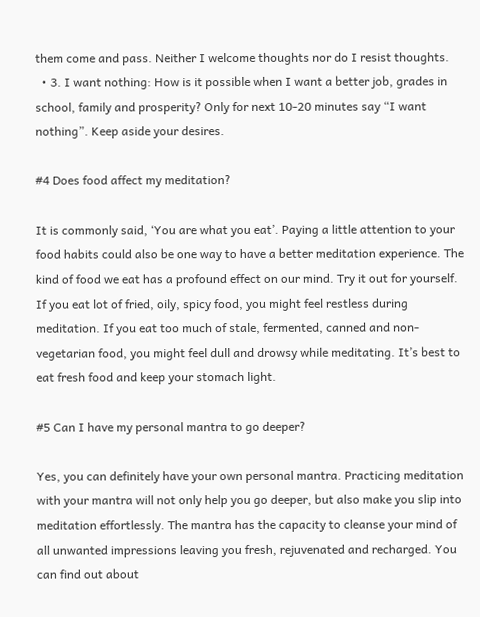them come and pass. Neither I welcome thoughts nor do I resist thoughts.
  • 3. I want nothing: How is it possible when I want a better job, grades in school, family and prosperity? Only for next 10-20 minutes say “I want nothing”. Keep aside your desires.

#4 Does food affect my meditation?

It is commonly said, ‘You are what you eat’. Paying a little attention to your food habits could also be one way to have a better meditation experience. The kind of food we eat has a profound effect on our mind. Try it out for yourself. If you eat lot of fried, oily, spicy food, you might feel restless during meditation. If you eat too much of stale, fermented, canned and non-vegetarian food, you might feel dull and drowsy while meditating. It’s best to eat fresh food and keep your stomach light.

#5 Can I have my personal mantra to go deeper?

Yes, you can definitely have your own personal mantra. Practicing meditation with your mantra will not only help you go deeper, but also make you slip into meditation effortlessly. The mantra has the capacity to cleanse your mind of all unwanted impressions leaving you fresh, rejuvenated and recharged. You can find out about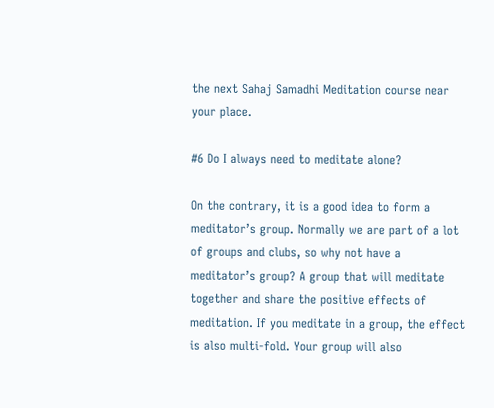the next Sahaj Samadhi Meditation course near your place.

#6 Do I always need to meditate alone?

On the contrary, it is a good idea to form a meditator’s group. Normally we are part of a lot of groups and clubs, so why not have a meditator’s group? A group that will meditate together and share the positive effects of meditation. If you meditate in a group, the effect is also multi-fold. Your group will also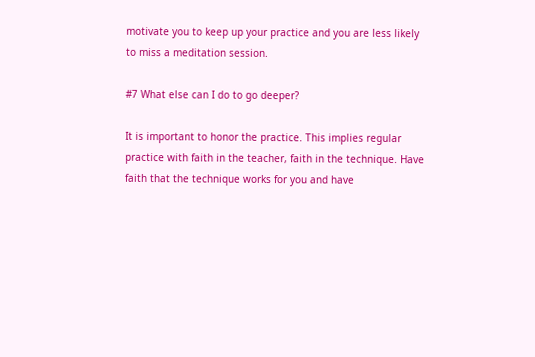motivate you to keep up your practice and you are less likely to miss a meditation session.

#7 What else can I do to go deeper?

It is important to honor the practice. This implies regular practice with faith in the teacher, faith in the technique. Have faith that the technique works for you and have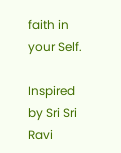faith in your Self.

Inspired by Sri Sri Ravi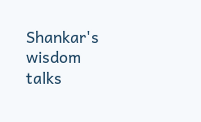Shankar's wisdom talks